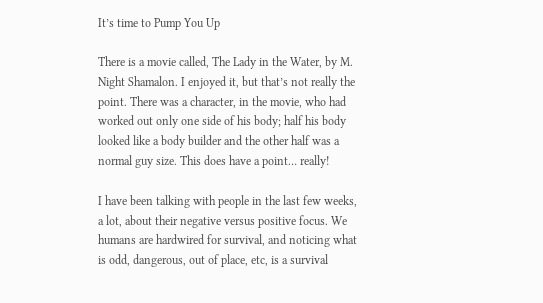It’s time to Pump You Up

There is a movie called, The Lady in the Water, by M. Night Shamalon. I enjoyed it, but that’s not really the point. There was a character, in the movie, who had worked out only one side of his body; half his body looked like a body builder and the other half was a normal guy size. This does have a point… really!

I have been talking with people in the last few weeks, a lot, about their negative versus positive focus. We humans are hardwired for survival, and noticing what is odd, dangerous, out of place, etc, is a survival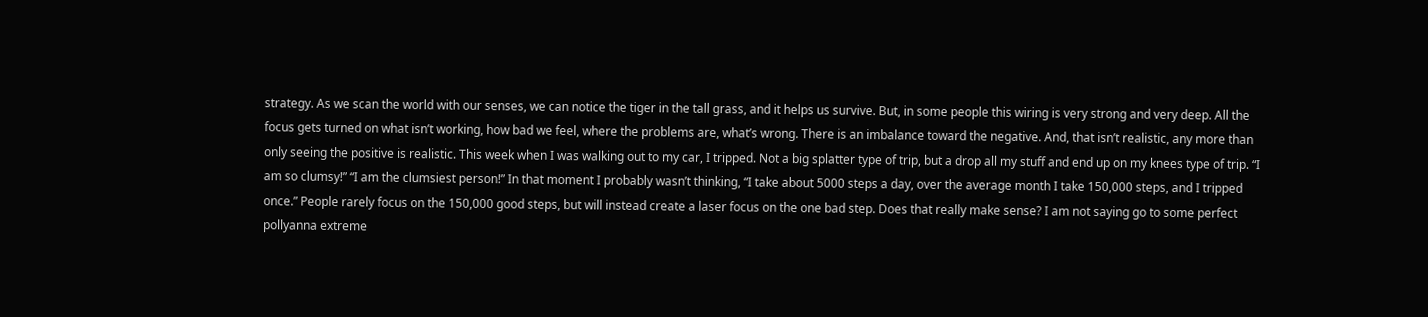strategy. As we scan the world with our senses, we can notice the tiger in the tall grass, and it helps us survive. But, in some people this wiring is very strong and very deep. All the focus gets turned on what isn’t working, how bad we feel, where the problems are, what’s wrong. There is an imbalance toward the negative. And, that isn’t realistic, any more than only seeing the positive is realistic. This week when I was walking out to my car, I tripped. Not a big splatter type of trip, but a drop all my stuff and end up on my knees type of trip. “I am so clumsy!” “I am the clumsiest person!” In that moment I probably wasn’t thinking, “I take about 5000 steps a day, over the average month I take 150,000 steps, and I tripped once.” People rarely focus on the 150,000 good steps, but will instead create a laser focus on the one bad step. Does that really make sense? I am not saying go to some perfect pollyanna extreme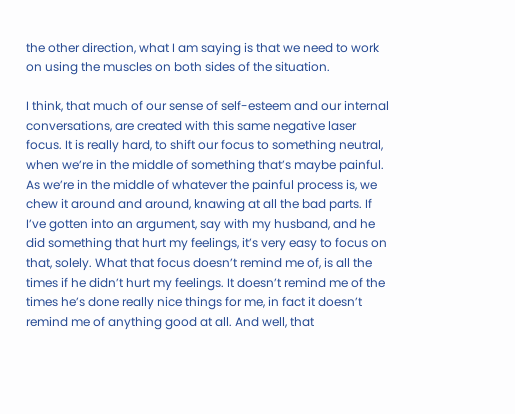the other direction, what I am saying is that we need to work on using the muscles on both sides of the situation.

I think, that much of our sense of self-esteem and our internal conversations, are created with this same negative laser focus. It is really hard, to shift our focus to something neutral, when we’re in the middle of something that’s maybe painful. As we’re in the middle of whatever the painful process is, we chew it around and around, knawing at all the bad parts. If I’ve gotten into an argument, say with my husband, and he did something that hurt my feelings, it’s very easy to focus on that, solely. What that focus doesn’t remind me of, is all the times if he didn’t hurt my feelings. It doesn’t remind me of the times he’s done really nice things for me, in fact it doesn’t remind me of anything good at all. And well, that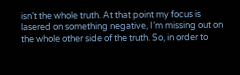isn’t the whole truth. At that point my focus is lasered on something negative, I’m missing out on the whole other side of the truth. So, in order to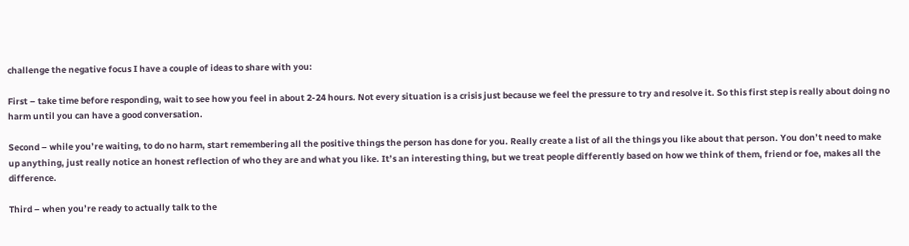challenge the negative focus I have a couple of ideas to share with you:

First – take time before responding, wait to see how you feel in about 2-24 hours. Not every situation is a crisis just because we feel the pressure to try and resolve it. So this first step is really about doing no harm until you can have a good conversation.

Second – while you’re waiting, to do no harm, start remembering all the positive things the person has done for you. Really create a list of all the things you like about that person. You don’t need to make up anything, just really notice an honest reflection of who they are and what you like. It’s an interesting thing, but we treat people differently based on how we think of them, friend or foe, makes all the difference.

Third – when you’re ready to actually talk to the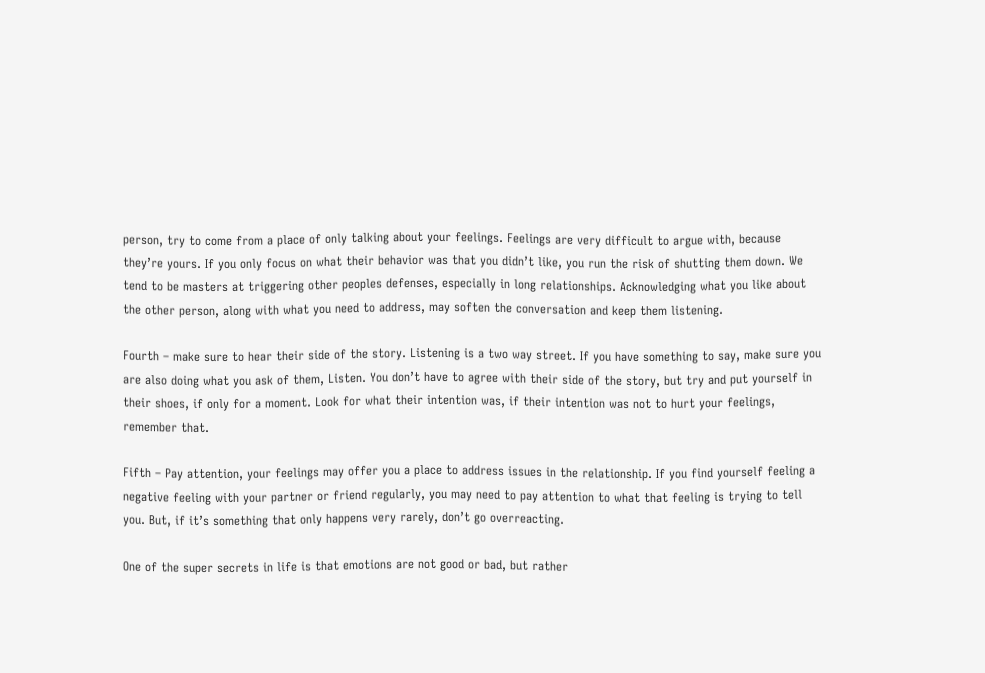person, try to come from a place of only talking about your feelings. Feelings are very difficult to argue with, because they’re yours. If you only focus on what their behavior was that you didn’t like, you run the risk of shutting them down. We tend to be masters at triggering other peoples defenses, especially in long relationships. Acknowledging what you like about the other person, along with what you need to address, may soften the conversation and keep them listening.

Fourth – make sure to hear their side of the story. Listening is a two way street. If you have something to say, make sure you are also doing what you ask of them, Listen. You don’t have to agree with their side of the story, but try and put yourself in their shoes, if only for a moment. Look for what their intention was, if their intention was not to hurt your feelings, remember that.

Fifth – Pay attention, your feelings may offer you a place to address issues in the relationship. If you find yourself feeling a negative feeling with your partner or friend regularly, you may need to pay attention to what that feeling is trying to tell you. But, if it’s something that only happens very rarely, don’t go overreacting.

One of the super secrets in life is that emotions are not good or bad, but rather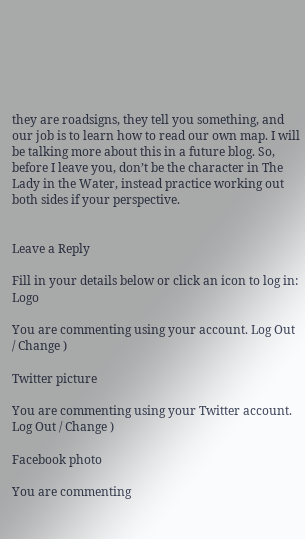they are roadsigns, they tell you something, and our job is to learn how to read our own map. I will be talking more about this in a future blog. So, before I leave you, don’t be the character in The Lady in the Water, instead practice working out both sides if your perspective.


Leave a Reply

Fill in your details below or click an icon to log in: Logo

You are commenting using your account. Log Out / Change )

Twitter picture

You are commenting using your Twitter account. Log Out / Change )

Facebook photo

You are commenting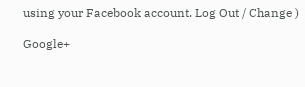using your Facebook account. Log Out / Change )

Google+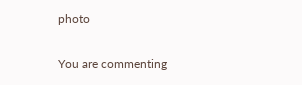photo

You are commenting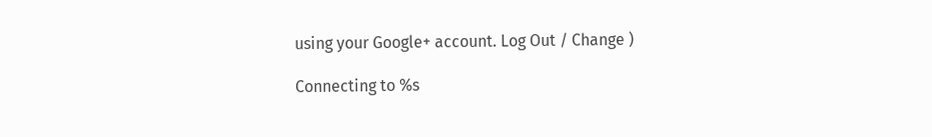using your Google+ account. Log Out / Change )

Connecting to %s